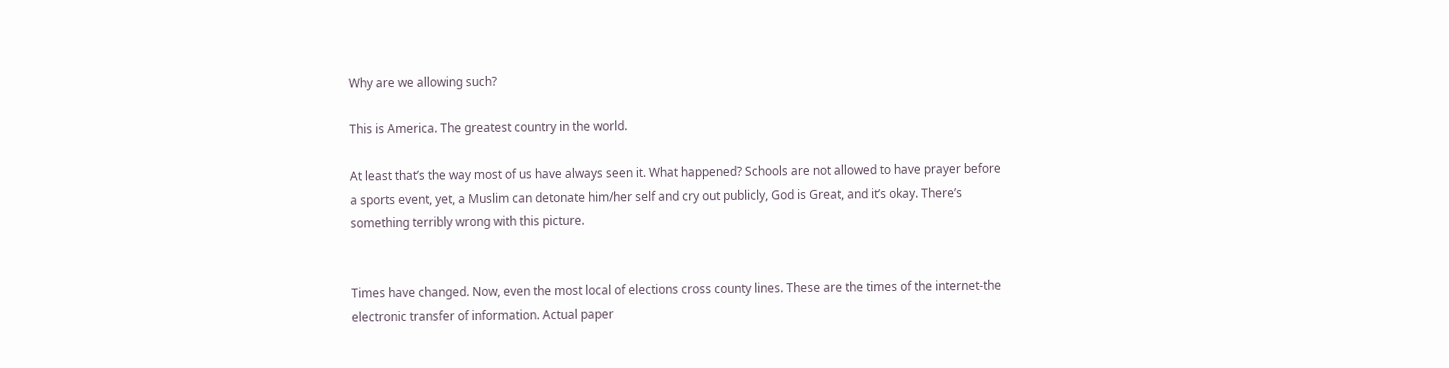Why are we allowing such?

This is America. The greatest country in the world.

At least that’s the way most of us have always seen it. What happened? Schools are not allowed to have prayer before a sports event, yet, a Muslim can detonate him/her self and cry out publicly, God is Great, and it’s okay. There’s something terribly wrong with this picture.


Times have changed. Now, even the most local of elections cross county lines. These are the times of the internet-the electronic transfer of information. Actual paper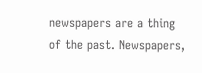newspapers are a thing of the past. Newspapers,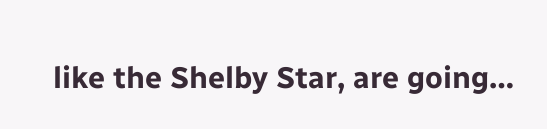like the Shelby Star, are going…